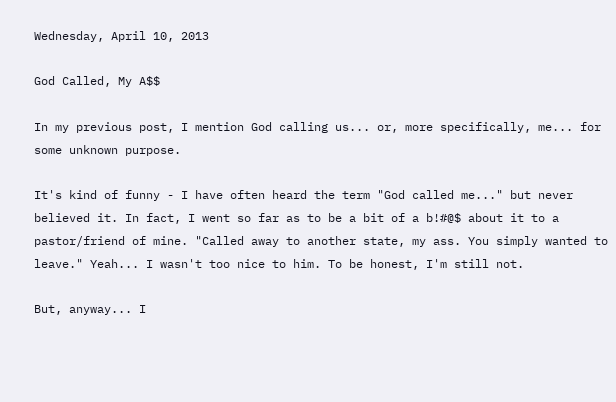Wednesday, April 10, 2013

God Called, My A$$

In my previous post, I mention God calling us... or, more specifically, me... for some unknown purpose.

It's kind of funny - I have often heard the term "God called me..." but never believed it. In fact, I went so far as to be a bit of a b!#@$ about it to a pastor/friend of mine. "Called away to another state, my ass. You simply wanted to leave." Yeah... I wasn't too nice to him. To be honest, I'm still not.

But, anyway... I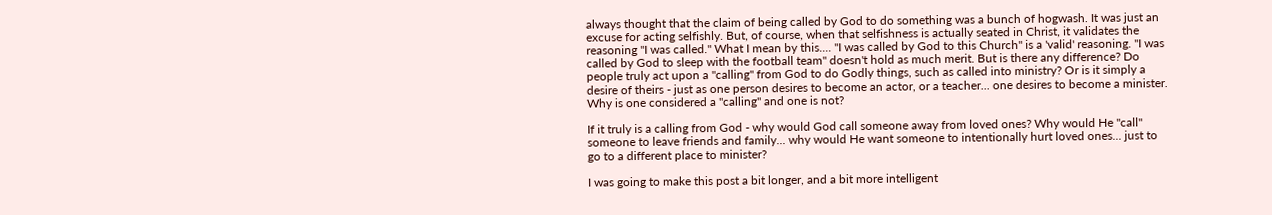always thought that the claim of being called by God to do something was a bunch of hogwash. It was just an excuse for acting selfishly. But, of course, when that selfishness is actually seated in Christ, it validates the reasoning "I was called." What I mean by this.... "I was called by God to this Church" is a 'valid' reasoning. "I was called by God to sleep with the football team" doesn't hold as much merit. But is there any difference? Do people truly act upon a "calling" from God to do Godly things, such as called into ministry? Or is it simply a desire of theirs - just as one person desires to become an actor, or a teacher... one desires to become a minister. Why is one considered a "calling" and one is not?

If it truly is a calling from God - why would God call someone away from loved ones? Why would He "call" someone to leave friends and family... why would He want someone to intentionally hurt loved ones... just to go to a different place to minister?

I was going to make this post a bit longer, and a bit more intelligent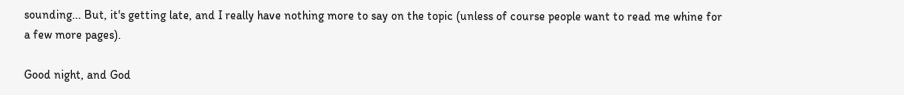sounding... But, it's getting late, and I really have nothing more to say on the topic (unless of course people want to read me whine for a few more pages).

Good night, and God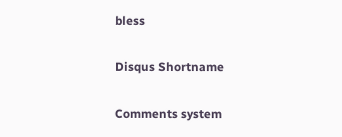bless

Disqus Shortname

Comments system